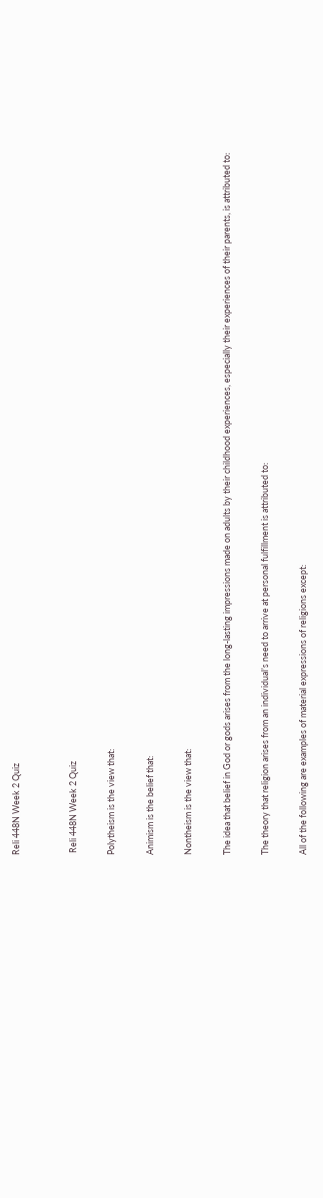Reli 448N Week 2 Quiz


 Reli 448N Week 2 Quiz

Polytheism is the view that:

Animism is the belief that:

Nontheism is the view that:

The idea that belief in God or gods arises from the long-lasting impressions made on adults by their childhood experiences, especially their experiences of their parents, is attributed to:

The theory that religion arises from an individual’s need to arrive at personal fulfillment is attributed to:

All of the following are examples of material expressions of religions except: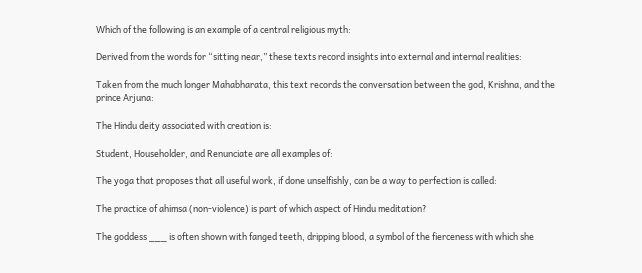Which of the following is an example of a central religious myth:

Derived from the words for “sitting near,” these texts record insights into external and internal realities:

Taken from the much longer Mahabharata, this text records the conversation between the god, Krishna, and the prince Arjuna:

The Hindu deity associated with creation is:

Student, Householder, and Renunciate are all examples of:

The yoga that proposes that all useful work, if done unselfishly, can be a way to perfection is called:

The practice of ahimsa (non-violence) is part of which aspect of Hindu meditation?

The goddess ___ is often shown with fanged teeth, dripping blood, a symbol of the fierceness with which she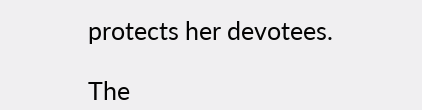protects her devotees.

The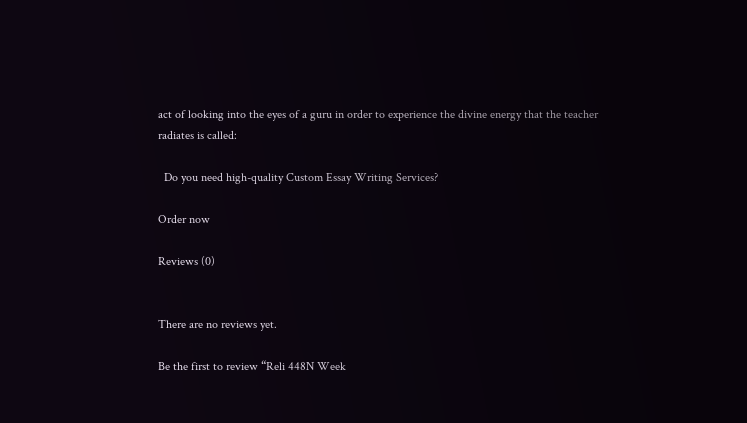act of looking into the eyes of a guru in order to experience the divine energy that the teacher radiates is called:

  Do you need high-quality Custom Essay Writing Services?

Order now

Reviews (0)


There are no reviews yet.

Be the first to review “Reli 448N Week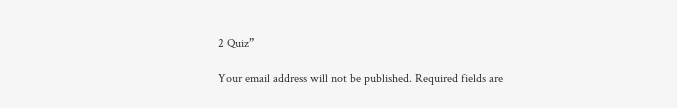2 Quiz”

Your email address will not be published. Required fields are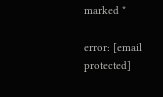marked *

error: [email protected]